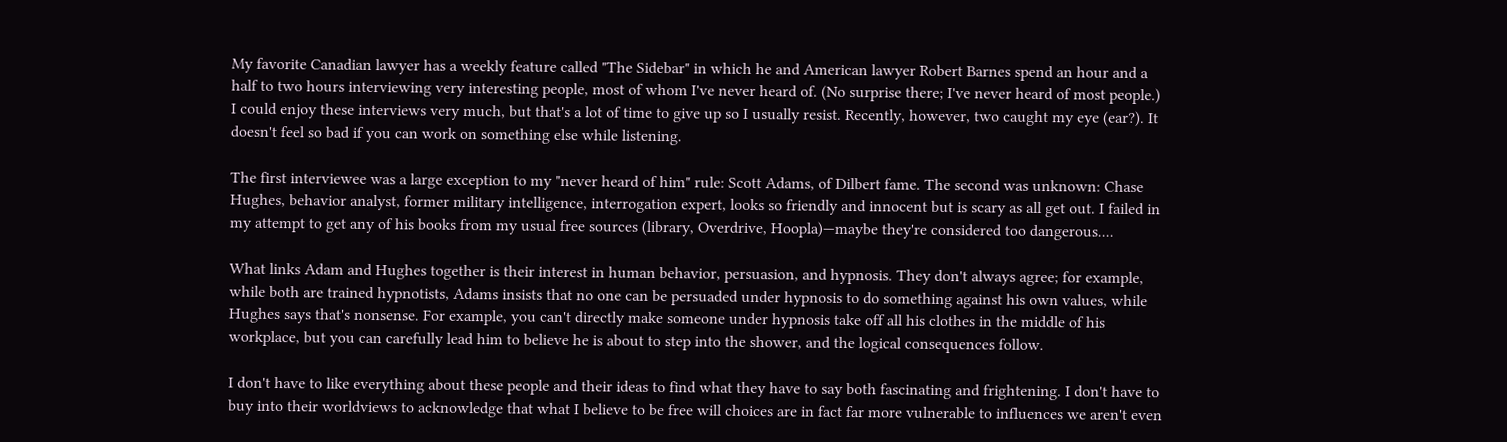My favorite Canadian lawyer has a weekly feature called "The Sidebar" in which he and American lawyer Robert Barnes spend an hour and a half to two hours interviewing very interesting people, most of whom I've never heard of. (No surprise there; I've never heard of most people.) I could enjoy these interviews very much, but that's a lot of time to give up so I usually resist. Recently, however, two caught my eye (ear?). It doesn't feel so bad if you can work on something else while listening.

The first interviewee was a large exception to my "never heard of him" rule: Scott Adams, of Dilbert fame. The second was unknown: Chase Hughes, behavior analyst, former military intelligence, interrogation expert, looks so friendly and innocent but is scary as all get out. I failed in my attempt to get any of his books from my usual free sources (library, Overdrive, Hoopla)—maybe they're considered too dangerous....

What links Adam and Hughes together is their interest in human behavior, persuasion, and hypnosis. They don't always agree; for example, while both are trained hypnotists, Adams insists that no one can be persuaded under hypnosis to do something against his own values, while Hughes says that's nonsense. For example, you can't directly make someone under hypnosis take off all his clothes in the middle of his workplace, but you can carefully lead him to believe he is about to step into the shower, and the logical consequences follow.

I don't have to like everything about these people and their ideas to find what they have to say both fascinating and frightening. I don't have to buy into their worldviews to acknowledge that what I believe to be free will choices are in fact far more vulnerable to influences we aren't even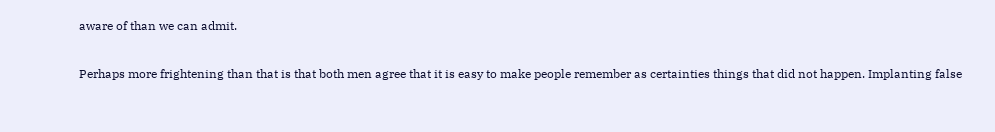aware of than we can admit.

Perhaps more frightening than that is that both men agree that it is easy to make people remember as certainties things that did not happen. Implanting false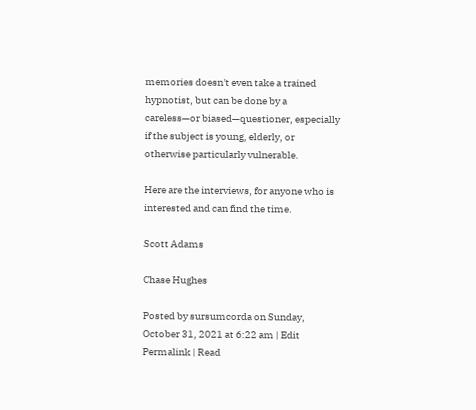memories doesn't even take a trained hypnotist, but can be done by a careless—or biased—questioner, especially if the subject is young, elderly, or otherwise particularly vulnerable.

Here are the interviews, for anyone who is interested and can find the time.

Scott Adams

Chase Hughes

Posted by sursumcorda on Sunday, October 31, 2021 at 6:22 am | Edit
Permalink | Read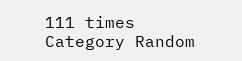111 times
Category Random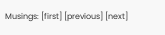Musings: [first] [previous] [next]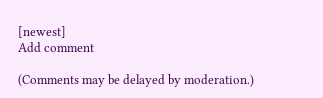[newest]
Add comment

(Comments may be delayed by moderation.)